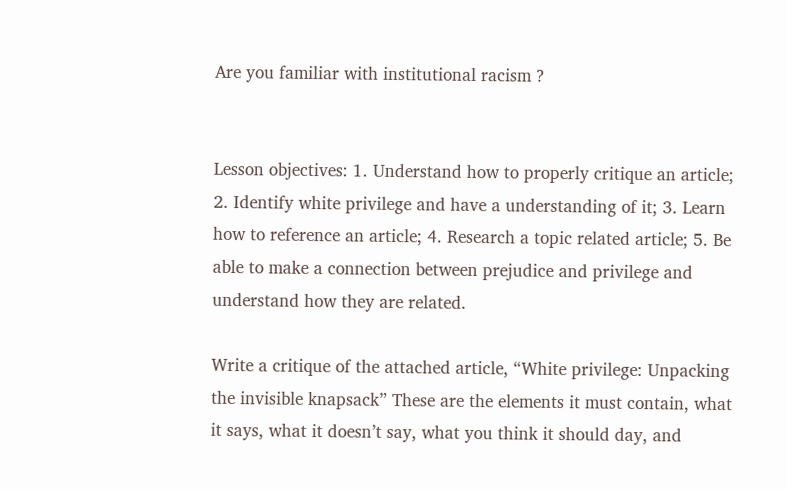Are you familiar with institutional racism ?


Lesson objectives: 1. Understand how to properly critique an article; 2. Identify white privilege and have a understanding of it; 3. Learn how to reference an article; 4. Research a topic related article; 5. Be able to make a connection between prejudice and privilege and understand how they are related.

Write a critique of the attached article, “White privilege: Unpacking the invisible knapsack” These are the elements it must contain, what it says, what it doesn’t say, what you think it should day, and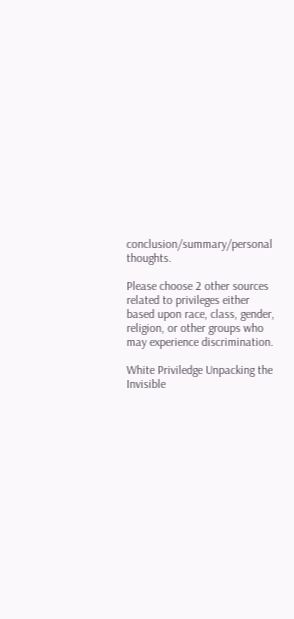conclusion/summary/personal thoughts.

Please choose 2 other sources related to privileges either based upon race, class, gender, religion, or other groups who may experience discrimination.

White Priviledge Unpacking the Invisible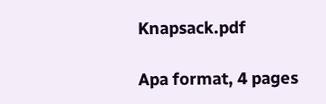Knapsack.pdf

Apa format, 4 pages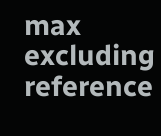max excluding reference